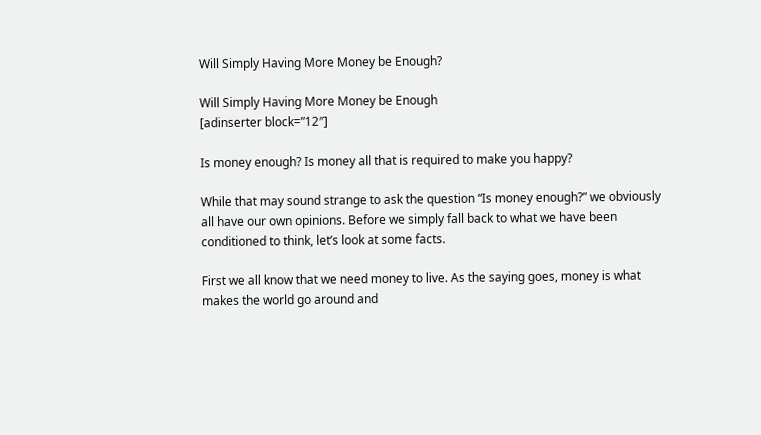Will Simply Having More Money be Enough?

Will Simply Having More Money be Enough
[adinserter block=”12″]

Is money enough? Is money all that is required to make you happy?

While that may sound strange to ask the question “Is money enough?” we obviously all have our own opinions. Before we simply fall back to what we have been conditioned to think, let’s look at some facts.

First we all know that we need money to live. As the saying goes, money is what makes the world go around and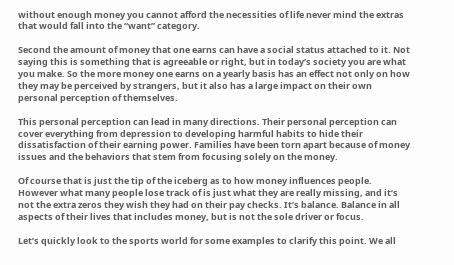without enough money you cannot afford the necessities of life never mind the extras that would fall into the “want” category.

Second the amount of money that one earns can have a social status attached to it. Not saying this is something that is agreeable or right, but in today’s society you are what you make. So the more money one earns on a yearly basis has an effect not only on how they may be perceived by strangers, but it also has a large impact on their own personal perception of themselves.

This personal perception can lead in many directions. Their personal perception can cover everything from depression to developing harmful habits to hide their dissatisfaction of their earning power. Families have been torn apart because of money issues and the behaviors that stem from focusing solely on the money.

Of course that is just the tip of the iceberg as to how money influences people. However what many people lose track of is just what they are really missing, and it’s not the extra zeros they wish they had on their pay checks. It’s balance. Balance in all aspects of their lives that includes money, but is not the sole driver or focus.

Let’s quickly look to the sports world for some examples to clarify this point. We all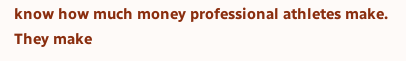know how much money professional athletes make.  They make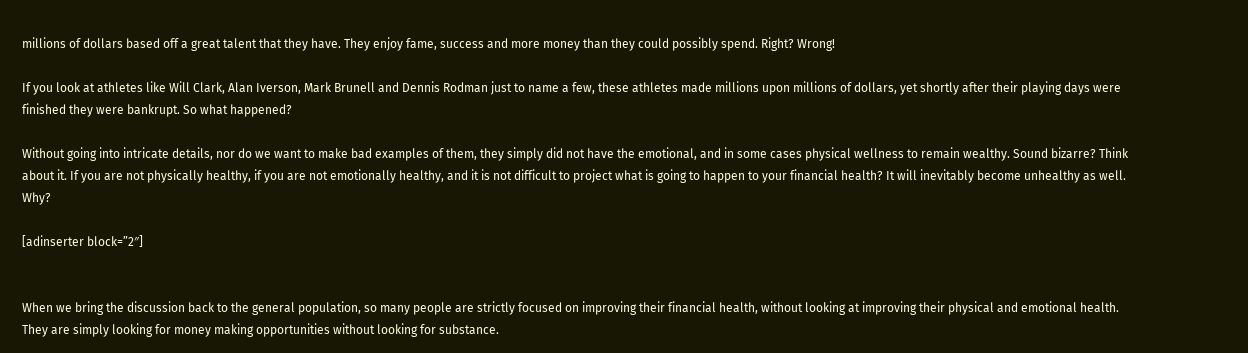millions of dollars based off a great talent that they have. They enjoy fame, success and more money than they could possibly spend. Right? Wrong!

If you look at athletes like Will Clark, Alan Iverson, Mark Brunell and Dennis Rodman just to name a few, these athletes made millions upon millions of dollars, yet shortly after their playing days were finished they were bankrupt. So what happened?

Without going into intricate details, nor do we want to make bad examples of them, they simply did not have the emotional, and in some cases physical wellness to remain wealthy. Sound bizarre? Think about it. If you are not physically healthy, if you are not emotionally healthy, and it is not difficult to project what is going to happen to your financial health? It will inevitably become unhealthy as well. Why?

[adinserter block=”2″]


When we bring the discussion back to the general population, so many people are strictly focused on improving their financial health, without looking at improving their physical and emotional health. They are simply looking for money making opportunities without looking for substance.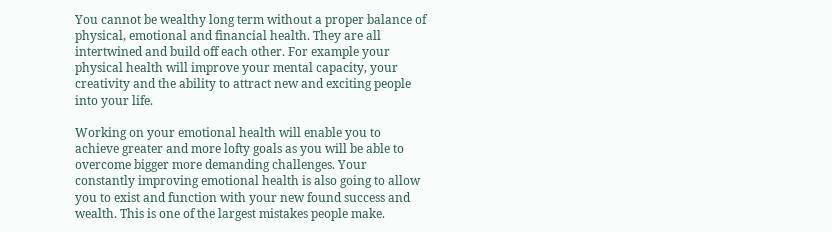You cannot be wealthy long term without a proper balance of physical, emotional and financial health. They are all intertwined and build off each other. For example your physical health will improve your mental capacity, your creativity and the ability to attract new and exciting people into your life.

Working on your emotional health will enable you to achieve greater and more lofty goals as you will be able to overcome bigger more demanding challenges. Your constantly improving emotional health is also going to allow you to exist and function with your new found success and wealth. This is one of the largest mistakes people make.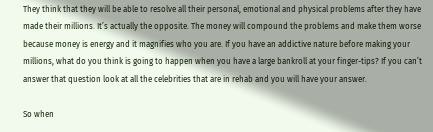They think that they will be able to resolve all their personal, emotional and physical problems after they have made their millions. It’s actually the opposite. The money will compound the problems and make them worse because money is energy and it magnifies who you are. If you have an addictive nature before making your millions, what do you think is going to happen when you have a large bankroll at your finger-tips? If you can’t answer that question look at all the celebrities that are in rehab and you will have your answer.

So when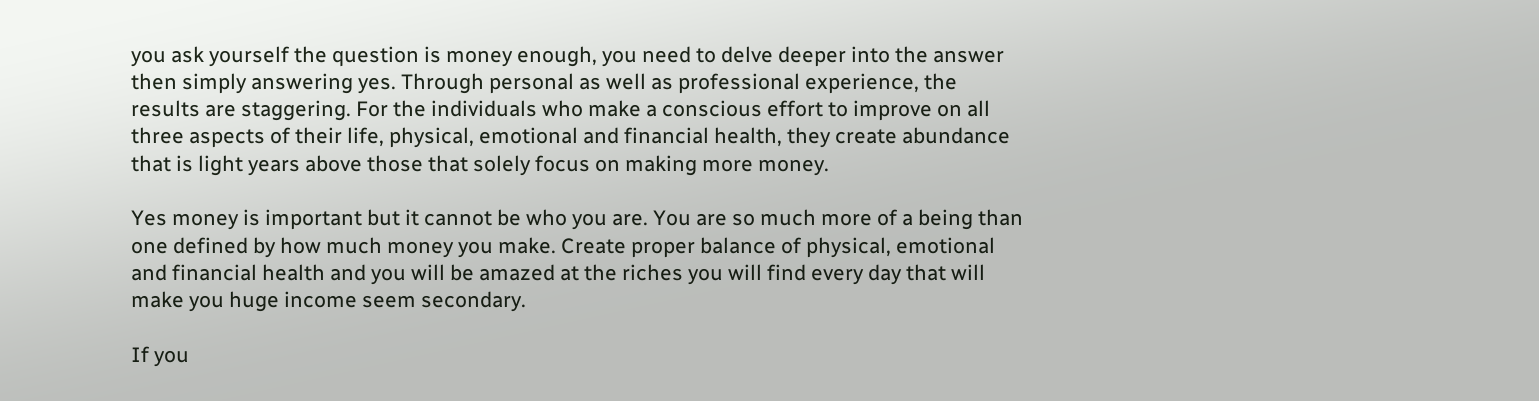you ask yourself the question is money enough, you need to delve deeper into the answer then simply answering yes. Through personal as well as professional experience, the results are staggering. For the individuals who make a conscious effort to improve on all three aspects of their life, physical, emotional and financial health, they create abundance that is light years above those that solely focus on making more money.

Yes money is important but it cannot be who you are. You are so much more of a being than one defined by how much money you make. Create proper balance of physical, emotional and financial health and you will be amazed at the riches you will find every day that will make you huge income seem secondary.

If you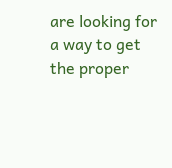are looking for a way to get the proper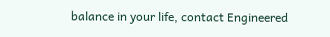balance in your life, contact Engineered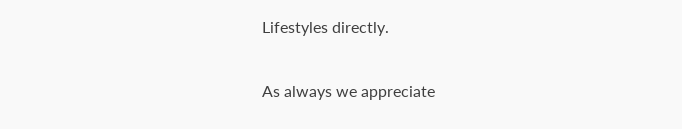Lifestyles directly.

As always we appreciate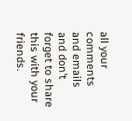all your comments and emails and don’t forget to share this with your friends.